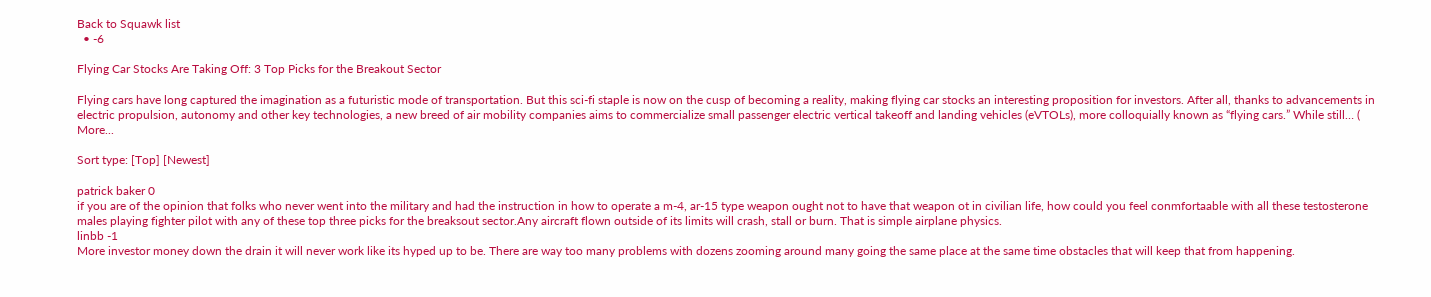Back to Squawk list
  • -6

Flying Car Stocks Are Taking Off: 3 Top Picks for the Breakout Sector

Flying cars have long captured the imagination as a futuristic mode of transportation. But this sci-fi staple is now on the cusp of becoming a reality, making flying car stocks an interesting proposition for investors. After all, thanks to advancements in electric propulsion, autonomy and other key technologies, a new breed of air mobility companies aims to commercialize small passenger electric vertical takeoff and landing vehicles (eVTOLs), more colloquially known as “flying cars.” While still… ( More...

Sort type: [Top] [Newest]

patrick baker 0
if you are of the opinion that folks who never went into the military and had the instruction in how to operate a m-4, ar-15 type weapon ought not to have that weapon ot in civilian life, how could you feel conmfortaable with all these testosterone males playing fighter pilot with any of these top three picks for the breaksout sector.Any aircraft flown outside of its limits will crash, stall or burn. That is simple airplane physics.
linbb -1
More investor money down the drain it will never work like its hyped up to be. There are way too many problems with dozens zooming around many going the same place at the same time obstacles that will keep that from happening.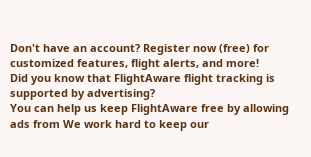Don't have an account? Register now (free) for customized features, flight alerts, and more!
Did you know that FlightAware flight tracking is supported by advertising?
You can help us keep FlightAware free by allowing ads from We work hard to keep our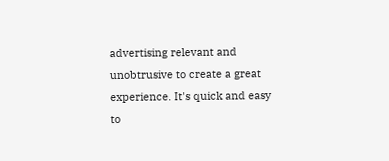advertising relevant and unobtrusive to create a great experience. It's quick and easy to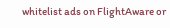whitelist ads on FlightAware or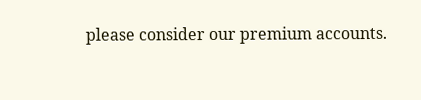please consider our premium accounts.